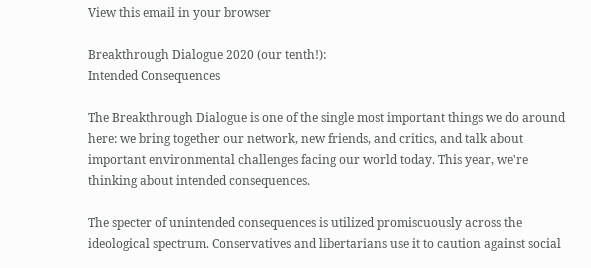View this email in your browser

Breakthrough Dialogue 2020 (our tenth!):
Intended Consequences

The Breakthrough Dialogue is one of the single most important things we do around here: we bring together our network, new friends, and critics, and talk about important environmental challenges facing our world today. This year, we're thinking about intended consequences.

The specter of unintended consequences is utilized promiscuously across the ideological spectrum. Conservatives and libertarians use it to caution against social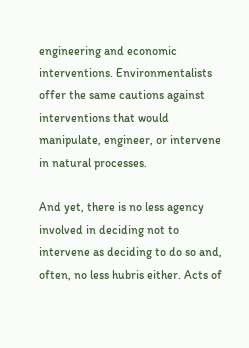engineering and economic interventions. Environmentalists offer the same cautions against interventions that would manipulate, engineer, or intervene in natural processes.

And yet, there is no less agency involved in deciding not to intervene as deciding to do so and, often, no less hubris either. Acts of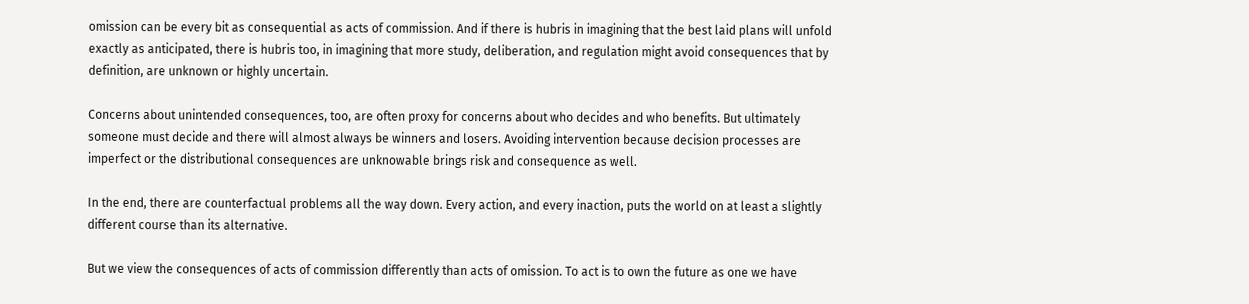omission can be every bit as consequential as acts of commission. And if there is hubris in imagining that the best laid plans will unfold exactly as anticipated, there is hubris too, in imagining that more study, deliberation, and regulation might avoid consequences that by definition, are unknown or highly uncertain.

Concerns about unintended consequences, too, are often proxy for concerns about who decides and who benefits. But ultimately someone must decide and there will almost always be winners and losers. Avoiding intervention because decision processes are imperfect or the distributional consequences are unknowable brings risk and consequence as well.

In the end, there are counterfactual problems all the way down. Every action, and every inaction, puts the world on at least a slightly different course than its alternative.

But we view the consequences of acts of commission differently than acts of omission. To act is to own the future as one we have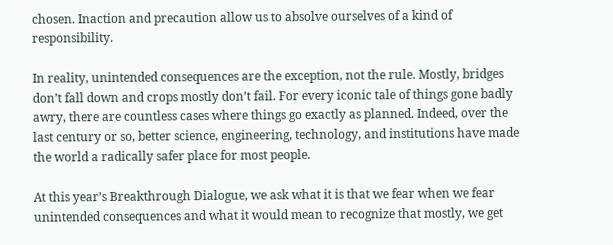chosen. Inaction and precaution allow us to absolve ourselves of a kind of responsibility.

In reality, unintended consequences are the exception, not the rule. Mostly, bridges don’t fall down and crops mostly don’t fail. For every iconic tale of things gone badly awry, there are countless cases where things go exactly as planned. Indeed, over the last century or so, better science, engineering, technology, and institutions have made the world a radically safer place for most people.

At this year’s Breakthrough Dialogue, we ask what it is that we fear when we fear unintended consequences and what it would mean to recognize that mostly, we get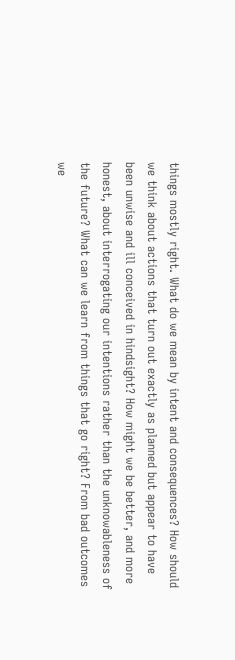things mostly right. What do we mean by intent and consequences? How should we think about actions that turn out exactly as planned but appear to have been unwise and ill conceived in hindsight? How might we be better, and more honest, about interrogating our intentions rather than the unknowableness of the future? What can we learn from things that go right? From bad outcomes we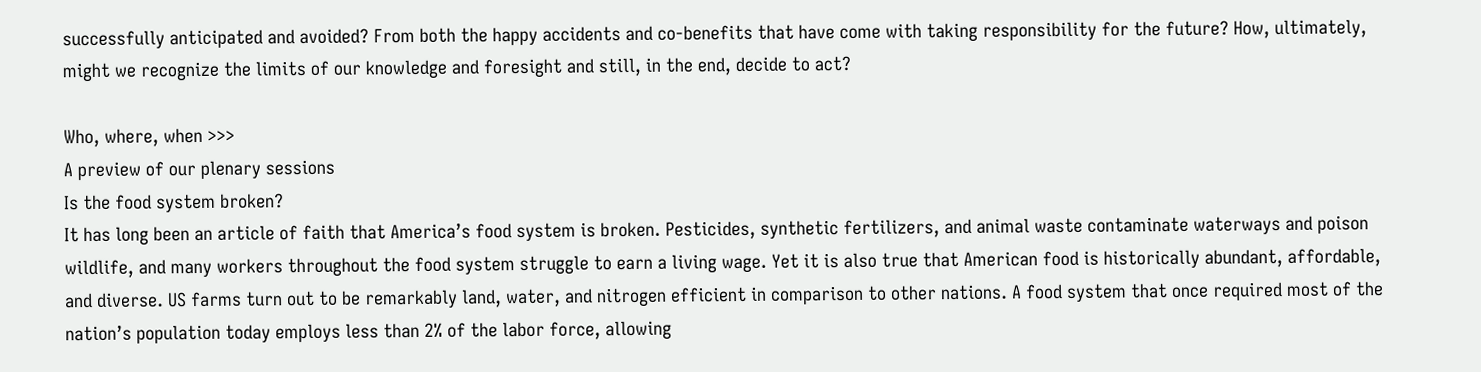successfully anticipated and avoided? From both the happy accidents and co-benefits that have come with taking responsibility for the future? How, ultimately, might we recognize the limits of our knowledge and foresight and still, in the end, decide to act?

Who, where, when >>>
A preview of our plenary sessions
Is the food system broken?
It has long been an article of faith that America’s food system is broken. Pesticides, synthetic fertilizers, and animal waste contaminate waterways and poison wildlife, and many workers throughout the food system struggle to earn a living wage. Yet it is also true that American food is historically abundant, affordable, and diverse. US farms turn out to be remarkably land, water, and nitrogen efficient in comparison to other nations. A food system that once required most of the nation’s population today employs less than 2% of the labor force, allowing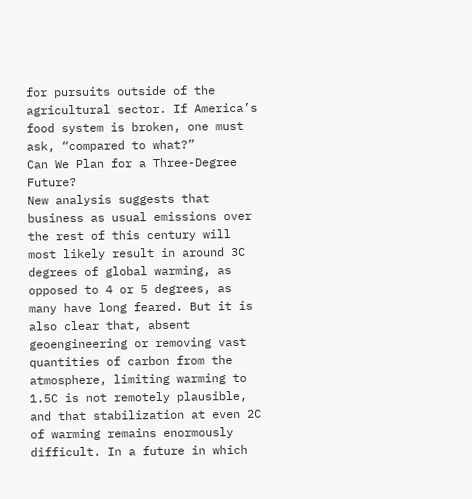for pursuits outside of the agricultural sector. If America’s food system is broken, one must ask, “compared to what?”
Can We Plan for a Three-Degree Future?
New analysis suggests that business as usual emissions over the rest of this century will most likely result in around 3C degrees of global warming, as opposed to 4 or 5 degrees, as many have long feared. But it is also clear that, absent geoengineering or removing vast quantities of carbon from the atmosphere, limiting warming to 1.5C is not remotely plausible, and that stabilization at even 2C of warming remains enormously difficult. In a future in which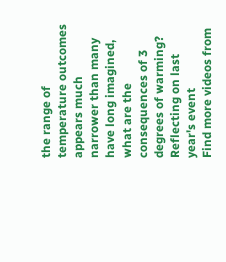the range of temperature outcomes appears much narrower than many have long imagined, what are the consequences of 3 degrees of warming?
Reflecting on last year's event
Find more videos from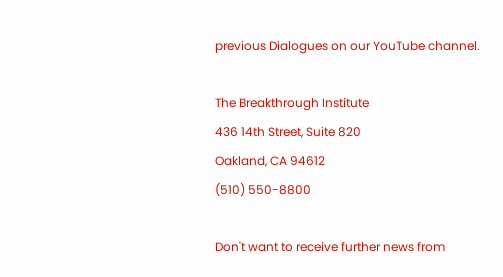previous Dialogues on our YouTube channel.

The Breakthrough Institute
436 14th Street, Suite 820
Oakland, CA 94612
(510) 550-8800

Don't want to receive further news from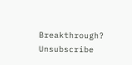Breakthrough? Unsubscribe